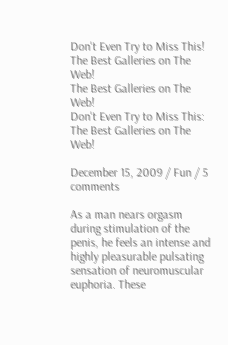Don't Even Try to Miss This!
The Best Galleries on The Web!
The Best Galleries on The Web!
Don't Even Try to Miss This:
The Best Galleries on The Web!

December 15, 2009 / Fun / 5 comments

As a man nears orgasm during stimulation of the penis, he feels an intense and highly pleasurable pulsating sensation of neuromuscular euphoria. These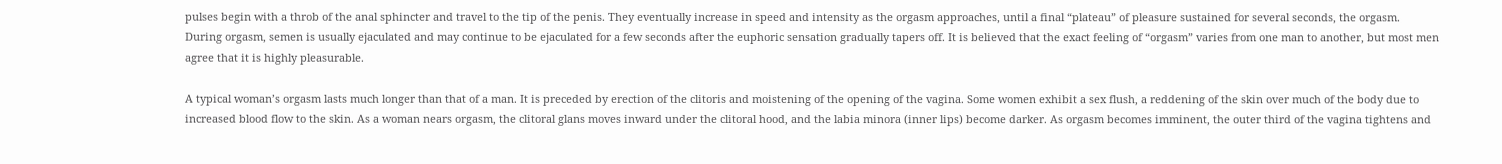pulses begin with a throb of the anal sphincter and travel to the tip of the penis. They eventually increase in speed and intensity as the orgasm approaches, until a final “plateau” of pleasure sustained for several seconds, the orgasm.
During orgasm, semen is usually ejaculated and may continue to be ejaculated for a few seconds after the euphoric sensation gradually tapers off. It is believed that the exact feeling of “orgasm” varies from one man to another, but most men agree that it is highly pleasurable.

A typical woman’s orgasm lasts much longer than that of a man. It is preceded by erection of the clitoris and moistening of the opening of the vagina. Some women exhibit a sex flush, a reddening of the skin over much of the body due to increased blood flow to the skin. As a woman nears orgasm, the clitoral glans moves inward under the clitoral hood, and the labia minora (inner lips) become darker. As orgasm becomes imminent, the outer third of the vagina tightens and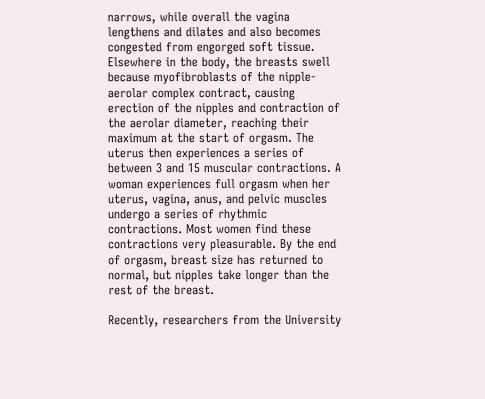narrows, while overall the vagina lengthens and dilates and also becomes congested from engorged soft tissue. Elsewhere in the body, the breasts swell because myofibroblasts of the nipple-aerolar complex contract, causing erection of the nipples and contraction of the aerolar diameter, reaching their maximum at the start of orgasm. The uterus then experiences a series of between 3 and 15 muscular contractions. A woman experiences full orgasm when her uterus, vagina, anus, and pelvic muscles undergo a series of rhythmic contractions. Most women find these contractions very pleasurable. By the end of orgasm, breast size has returned to normal, but nipples take longer than the rest of the breast.

Recently, researchers from the University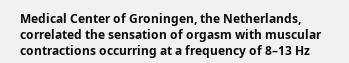Medical Center of Groningen, the Netherlands, correlated the sensation of orgasm with muscular contractions occurring at a frequency of 8–13 Hz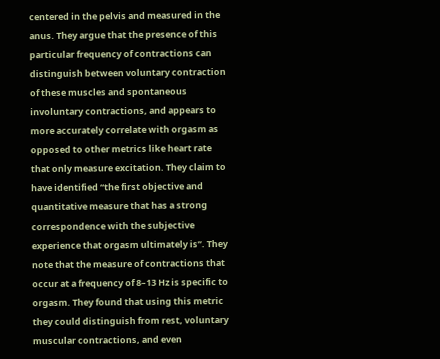centered in the pelvis and measured in the anus. They argue that the presence of this particular frequency of contractions can distinguish between voluntary contraction of these muscles and spontaneous involuntary contractions, and appears to more accurately correlate with orgasm as opposed to other metrics like heart rate that only measure excitation. They claim to have identified “the first objective and quantitative measure that has a strong correspondence with the subjective experience that orgasm ultimately is”. They note that the measure of contractions that occur at a frequency of 8–13 Hz is specific to orgasm. They found that using this metric they could distinguish from rest, voluntary muscular contractions, and even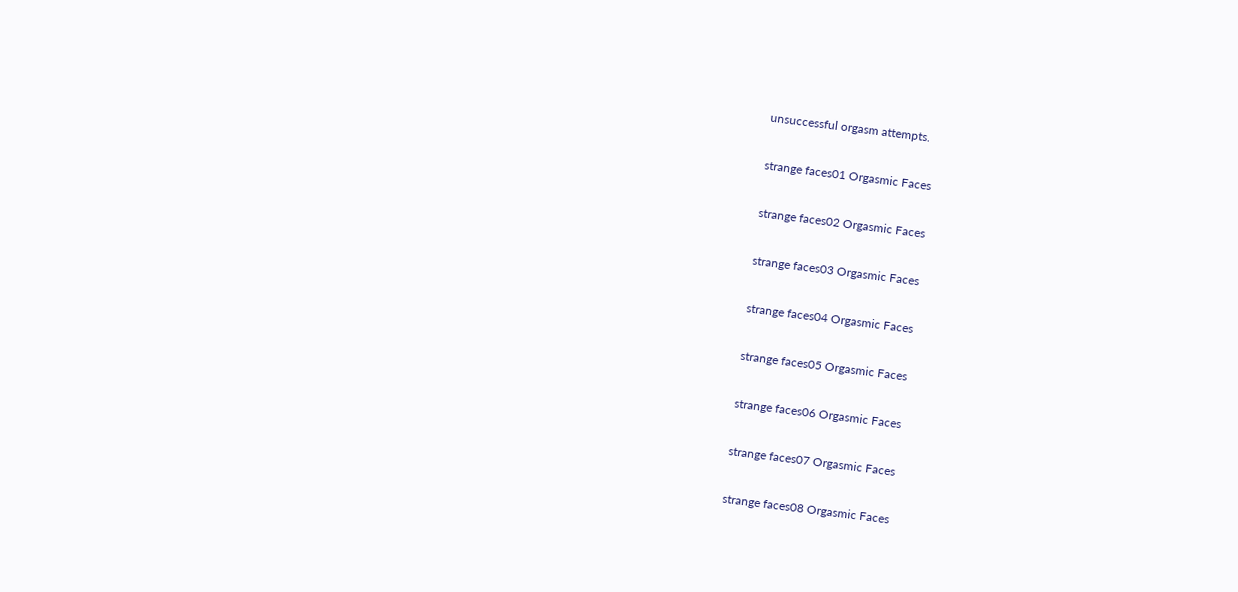unsuccessful orgasm attempts.

strange faces01 Orgasmic Faces

strange faces02 Orgasmic Faces

strange faces03 Orgasmic Faces

strange faces04 Orgasmic Faces

strange faces05 Orgasmic Faces

strange faces06 Orgasmic Faces

strange faces07 Orgasmic Faces

strange faces08 Orgasmic Faces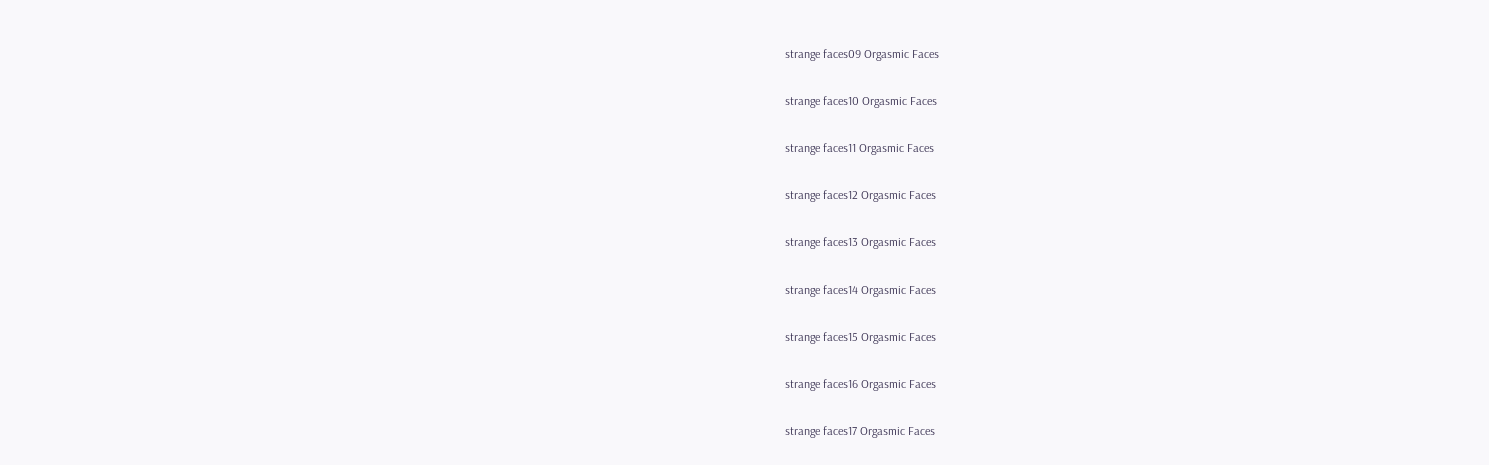strange faces09 Orgasmic Faces

strange faces10 Orgasmic Faces

strange faces11 Orgasmic Faces

strange faces12 Orgasmic Faces

strange faces13 Orgasmic Faces

strange faces14 Orgasmic Faces

strange faces15 Orgasmic Faces

strange faces16 Orgasmic Faces

strange faces17 Orgasmic Faces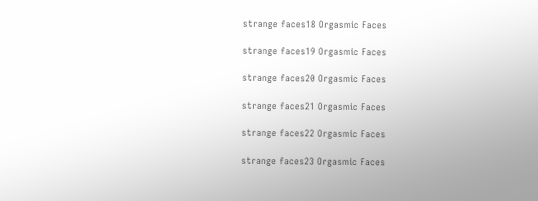strange faces18 Orgasmic Faces

strange faces19 Orgasmic Faces

strange faces20 Orgasmic Faces

strange faces21 Orgasmic Faces

strange faces22 Orgasmic Faces

strange faces23 Orgasmic Faces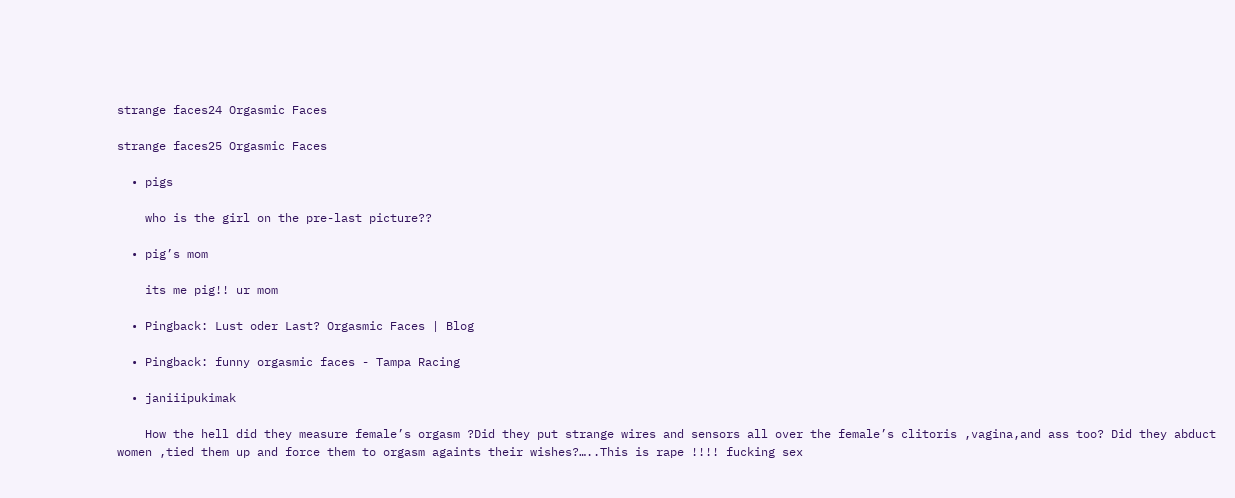strange faces24 Orgasmic Faces

strange faces25 Orgasmic Faces

  • pigs

    who is the girl on the pre-last picture??

  • pig’s mom

    its me pig!! ur mom

  • Pingback: Lust oder Last? Orgasmic Faces | Blog

  • Pingback: funny orgasmic faces - Tampa Racing

  • janiiipukimak

    How the hell did they measure female’s orgasm ?Did they put strange wires and sensors all over the female’s clitoris ,vagina,and ass too? Did they abduct women ,tied them up and force them to orgasm againts their wishes?…..This is rape !!!! fucking sex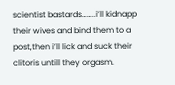scientist bastards……..i’ll kidnapp their wives and bind them to a post,then i’ll lick and suck their clitoris untill they orgasm.